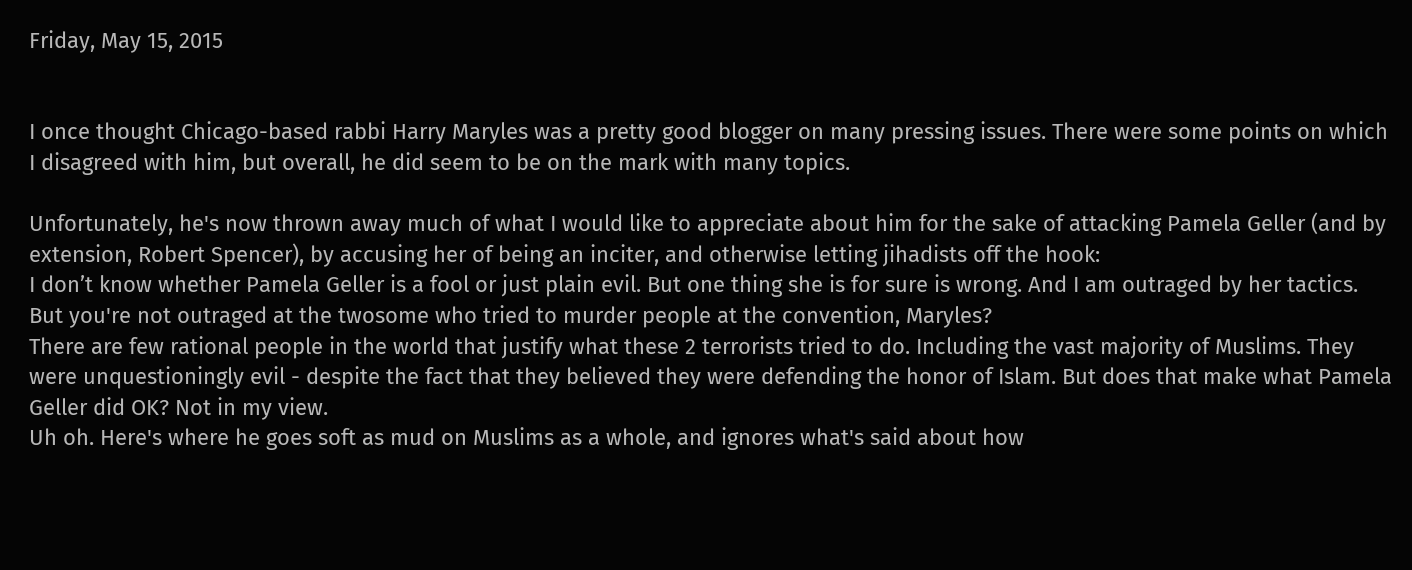Friday, May 15, 2015


I once thought Chicago-based rabbi Harry Maryles was a pretty good blogger on many pressing issues. There were some points on which I disagreed with him, but overall, he did seem to be on the mark with many topics.

Unfortunately, he's now thrown away much of what I would like to appreciate about him for the sake of attacking Pamela Geller (and by extension, Robert Spencer), by accusing her of being an inciter, and otherwise letting jihadists off the hook:
I don’t know whether Pamela Geller is a fool or just plain evil. But one thing she is for sure is wrong. And I am outraged by her tactics.
But you're not outraged at the twosome who tried to murder people at the convention, Maryles?
There are few rational people in the world that justify what these 2 terrorists tried to do. Including the vast majority of Muslims. They were unquestioningly evil - despite the fact that they believed they were defending the honor of Islam. But does that make what Pamela Geller did OK? Not in my view.
Uh oh. Here's where he goes soft as mud on Muslims as a whole, and ignores what's said about how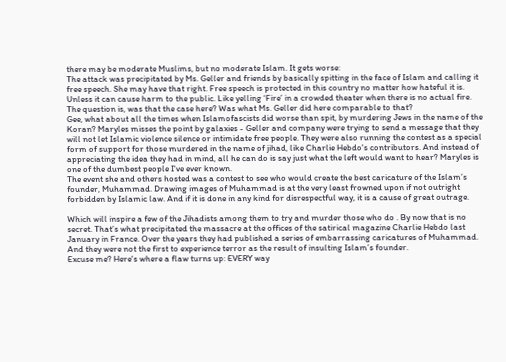there may be moderate Muslims, but no moderate Islam. It gets worse:
The attack was precipitated by Ms. Geller and friends by basically spitting in the face of Islam and calling it free speech. She may have that right. Free speech is protected in this country no matter how hateful it is. Unless it can cause harm to the public. Like yelling ‘Fire’ in a crowded theater when there is no actual fire. The question is, was that the case here? Was what Ms. Geller did here comparable to that?
Gee, what about all the times when Islamofascists did worse than spit, by murdering Jews in the name of the Koran? Maryles misses the point by galaxies - Geller and company were trying to send a message that they will not let Islamic violence silence or intimidate free people. They were also running the contest as a special form of support for those murdered in the name of jihad, like Charlie Hebdo's contributors. And instead of appreciating the idea they had in mind, all he can do is say just what the left would want to hear? Maryles is one of the dumbest people I've ever known.
The event she and others hosted was a contest to see who would create the best caricature of the Islam’s founder, Muhammad. Drawing images of Muhammad is at the very least frowned upon if not outright forbidden by Islamic law. And if it is done in any kind for disrespectful way, it is a cause of great outrage.

Which will inspire a few of the Jihadists among them to try and murder those who do . By now that is no secret. That’s what precipitated the massacre at the offices of the satirical magazine Charlie Hebdo last January in France. Over the years they had published a series of embarrassing caricatures of Muhammad. And they were not the first to experience terror as the result of insulting Islam’s founder.
Excuse me? Here's where a flaw turns up: EVERY way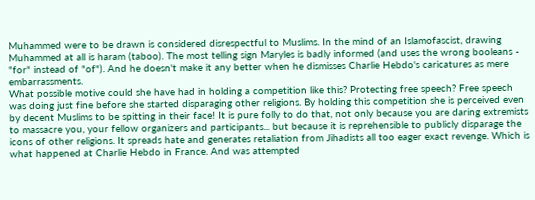Muhammed were to be drawn is considered disrespectful to Muslims. In the mind of an Islamofascist, drawing Muhammed at all is haram (taboo). The most telling sign Maryles is badly informed (and uses the wrong booleans - "for" instead of "of"). And he doesn't make it any better when he dismisses Charlie Hebdo's caricatures as mere embarrassments.
What possible motive could she have had in holding a competition like this? Protecting free speech? Free speech was doing just fine before she started disparaging other religions. By holding this competition she is perceived even by decent Muslims to be spitting in their face! It is pure folly to do that, not only because you are daring extremists to massacre you, your fellow organizers and participants... but because it is reprehensible to publicly disparage the icons of other religions. It spreads hate and generates retaliation from Jihadists all too eager exact revenge. Which is what happened at Charlie Hebdo in France. And was attempted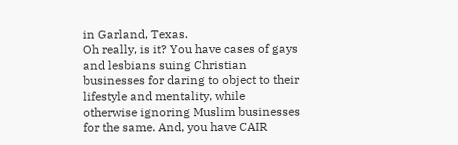in Garland, Texas.
Oh really, is it? You have cases of gays and lesbians suing Christian businesses for daring to object to their lifestyle and mentality, while otherwise ignoring Muslim businesses for the same. And, you have CAIR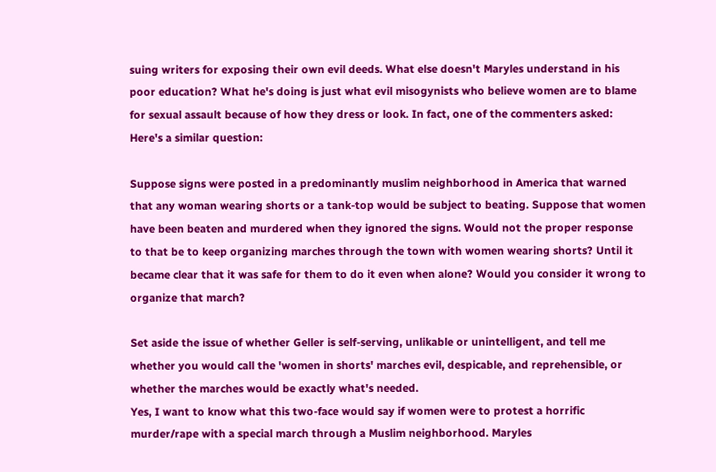suing writers for exposing their own evil deeds. What else doesn't Maryles understand in his poor education? What he's doing is just what evil misogynists who believe women are to blame for sexual assault because of how they dress or look. In fact, one of the commenters asked:
Here's a similar question:

Suppose signs were posted in a predominantly muslim neighborhood in America that warned that any woman wearing shorts or a tank-top would be subject to beating. Suppose that women have been beaten and murdered when they ignored the signs. Would not the proper response to that be to keep organizing marches through the town with women wearing shorts? Until it became clear that it was safe for them to do it even when alone? Would you consider it wrong to organize that march?

Set aside the issue of whether Geller is self-serving, unlikable or unintelligent, and tell me whether you would call the 'women in shorts' marches evil, despicable, and reprehensible, or whether the marches would be exactly what's needed.
Yes, I want to know what this two-face would say if women were to protest a horrific murder/rape with a special march through a Muslim neighborhood. Maryles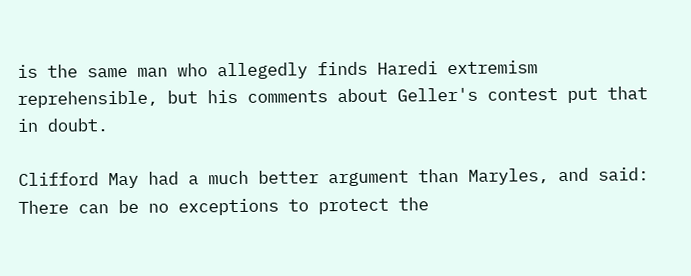is the same man who allegedly finds Haredi extremism reprehensible, but his comments about Geller's contest put that in doubt.

Clifford May had a much better argument than Maryles, and said:
There can be no exceptions to protect the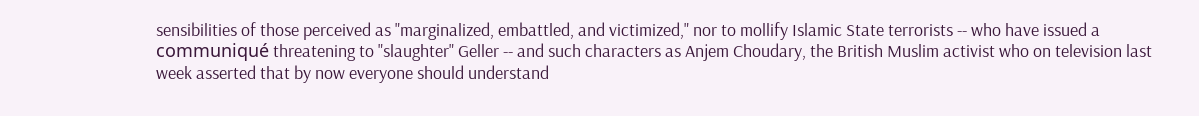sensibilities of those perceived as "marginalized, embattled, and victimized," nor to mollify Islamic State terrorists -- who have issued a communiqué threatening to "slaughter" Geller -- and such characters as Anjem Choudary, the British Muslim activist who on television last week asserted that by now everyone should understand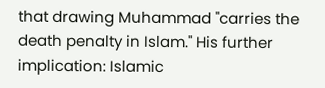that drawing Muhammad "carries the death penalty in Islam." His further implication: Islamic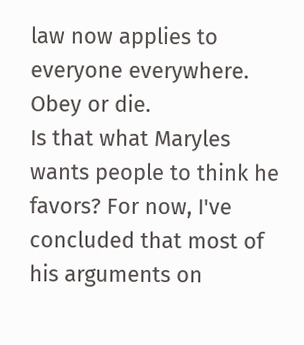law now applies to everyone everywhere. Obey or die.
Is that what Maryles wants people to think he favors? For now, I've concluded that most of his arguments on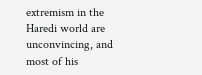extremism in the Haredi world are unconvincing, and most of his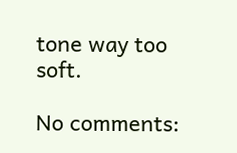tone way too soft.

No comments: